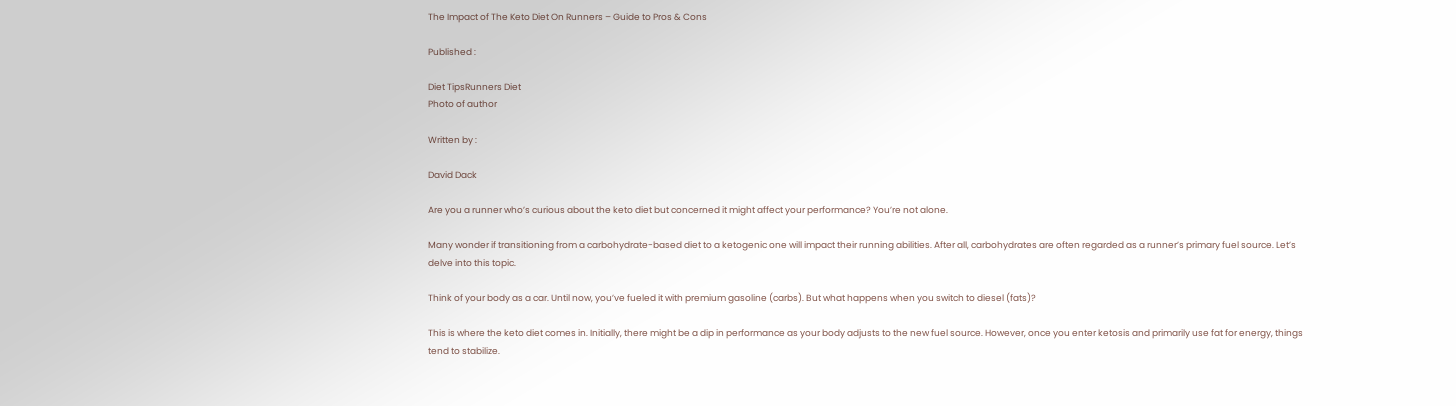The Impact of The Keto Diet On Runners – Guide to Pros & Cons

Published :

Diet TipsRunners Diet
Photo of author

Written by :

David Dack

Are you a runner who’s curious about the keto diet but concerned it might affect your performance? You’re not alone.

Many wonder if transitioning from a carbohydrate-based diet to a ketogenic one will impact their running abilities. After all, carbohydrates are often regarded as a runner’s primary fuel source. Let’s delve into this topic.

Think of your body as a car. Until now, you’ve fueled it with premium gasoline (carbs). But what happens when you switch to diesel (fats)?

This is where the keto diet comes in. Initially, there might be a dip in performance as your body adjusts to the new fuel source. However, once you enter ketosis and primarily use fat for energy, things tend to stabilize.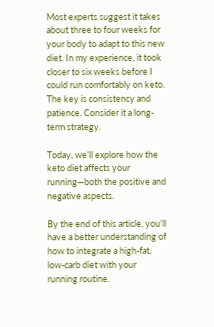Most experts suggest it takes about three to four weeks for your body to adapt to this new diet. In my experience, it took closer to six weeks before I could run comfortably on keto. The key is consistency and patience. Consider it a long-term strategy.

Today, we’ll explore how the keto diet affects your running—both the positive and negative aspects.

By the end of this article, you’ll have a better understanding of how to integrate a high-fat, low-carb diet with your running routine.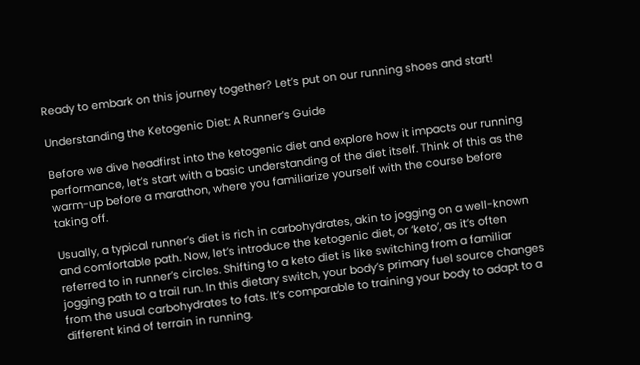Ready to embark on this journey together? Let’s put on our running shoes and start!

Understanding the Ketogenic Diet: A Runner’s Guide

Before we dive headfirst into the ketogenic diet and explore how it impacts our running performance, let’s start with a basic understanding of the diet itself. Think of this as the warm-up before a marathon, where you familiarize yourself with the course before taking off.

Usually, a typical runner’s diet is rich in carbohydrates, akin to jogging on a well-known and comfortable path. Now, let’s introduce the ketogenic diet, or ‘keto’, as it’s often referred to in runner’s circles. Shifting to a keto diet is like switching from a familiar jogging path to a trail run. In this dietary switch, your body’s primary fuel source changes from the usual carbohydrates to fats. It’s comparable to training your body to adapt to a different kind of terrain in running.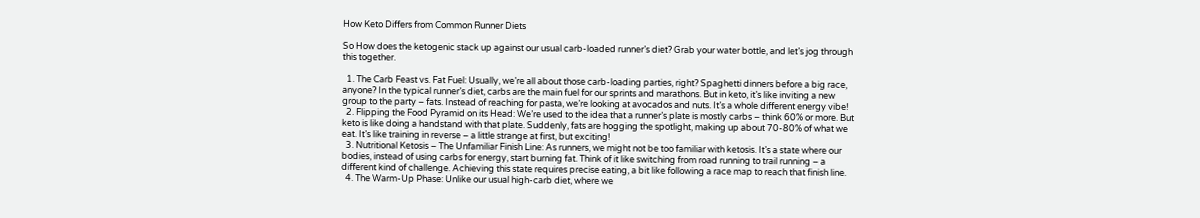How Keto Differs from Common Runner Diets

So How does the ketogenic stack up against our usual carb-loaded runner’s diet? Grab your water bottle, and let’s jog through this together.

  1. The Carb Feast vs. Fat Fuel: Usually, we’re all about those carb-loading parties, right? Spaghetti dinners before a big race, anyone? In the typical runner’s diet, carbs are the main fuel for our sprints and marathons. But in keto, it’s like inviting a new group to the party – fats. Instead of reaching for pasta, we’re looking at avocados and nuts. It’s a whole different energy vibe!
  2. Flipping the Food Pyramid on its Head: We’re used to the idea that a runner’s plate is mostly carbs – think 60% or more. But keto is like doing a handstand with that plate. Suddenly, fats are hogging the spotlight, making up about 70-80% of what we eat. It’s like training in reverse – a little strange at first, but exciting!
  3. Nutritional Ketosis – The Unfamiliar Finish Line: As runners, we might not be too familiar with ketosis. It’s a state where our bodies, instead of using carbs for energy, start burning fat. Think of it like switching from road running to trail running – a different kind of challenge. Achieving this state requires precise eating, a bit like following a race map to reach that finish line.
  4. The Warm-Up Phase: Unlike our usual high-carb diet, where we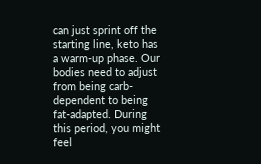can just sprint off the starting line, keto has a warm-up phase. Our bodies need to adjust from being carb-dependent to being fat-adapted. During this period, you might feel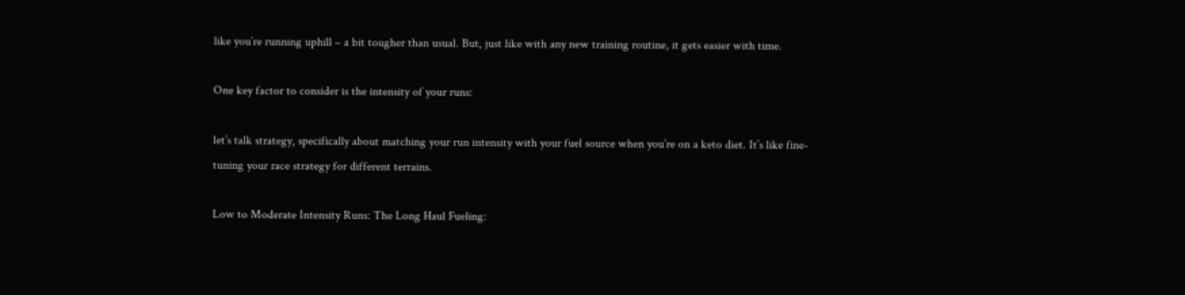like you’re running uphill – a bit tougher than usual. But, just like with any new training routine, it gets easier with time.

One key factor to consider is the intensity of your runs:

let’s talk strategy, specifically about matching your run intensity with your fuel source when you’re on a keto diet. It’s like fine-tuning your race strategy for different terrains.

Low to Moderate Intensity Runs: The Long Haul Fueling: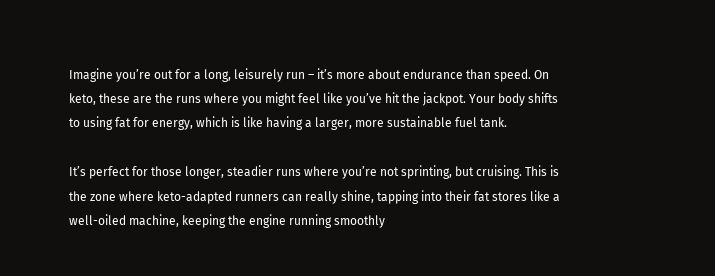Imagine you’re out for a long, leisurely run – it’s more about endurance than speed. On keto, these are the runs where you might feel like you’ve hit the jackpot. Your body shifts to using fat for energy, which is like having a larger, more sustainable fuel tank.

It’s perfect for those longer, steadier runs where you’re not sprinting, but cruising. This is the zone where keto-adapted runners can really shine, tapping into their fat stores like a well-oiled machine, keeping the engine running smoothly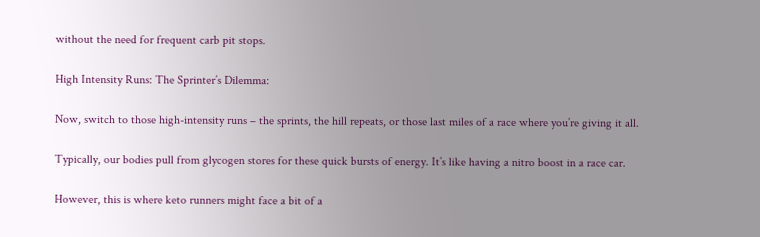without the need for frequent carb pit stops.

High Intensity Runs: The Sprinter’s Dilemma:

Now, switch to those high-intensity runs – the sprints, the hill repeats, or those last miles of a race where you’re giving it all.

Typically, our bodies pull from glycogen stores for these quick bursts of energy. It’s like having a nitro boost in a race car.

However, this is where keto runners might face a bit of a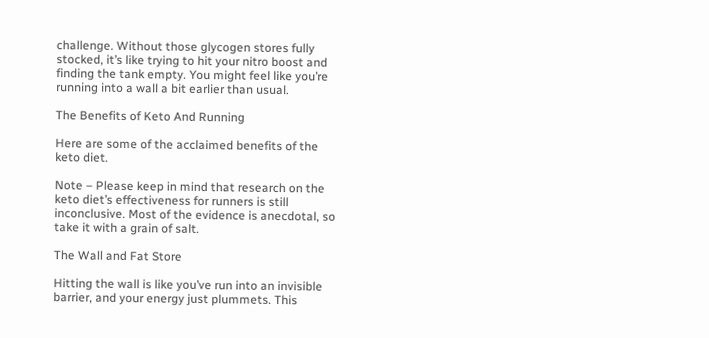challenge. Without those glycogen stores fully stocked, it’s like trying to hit your nitro boost and finding the tank empty. You might feel like you’re running into a wall a bit earlier than usual.

The Benefits of Keto And Running

Here are some of the acclaimed benefits of the keto diet.

Note – Please keep in mind that research on the keto diet’s effectiveness for runners is still inconclusive. Most of the evidence is anecdotal, so take it with a grain of salt.

The Wall and Fat Store

Hitting the wall is like you’ve run into an invisible barrier, and your energy just plummets. This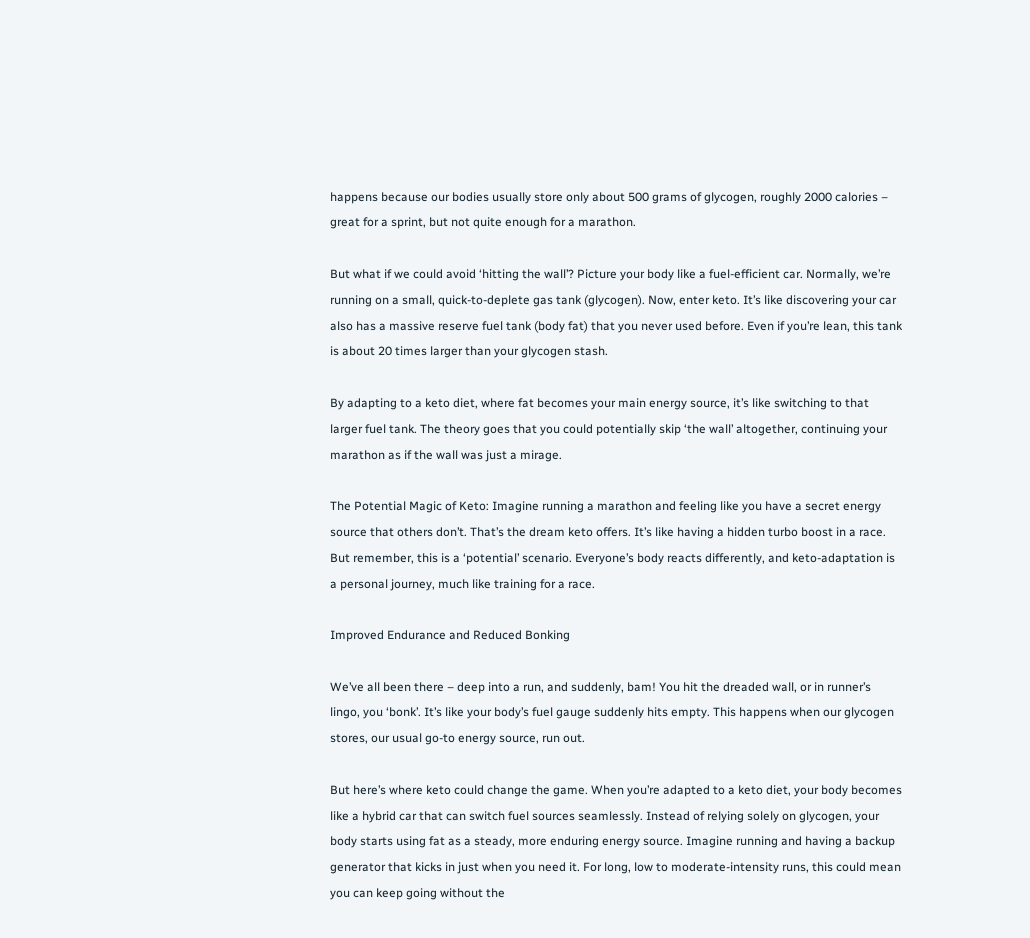happens because our bodies usually store only about 500 grams of glycogen, roughly 2000 calories – great for a sprint, but not quite enough for a marathon.

But what if we could avoid ‘hitting the wall’? Picture your body like a fuel-efficient car. Normally, we’re running on a small, quick-to-deplete gas tank (glycogen). Now, enter keto. It’s like discovering your car also has a massive reserve fuel tank (body fat) that you never used before. Even if you’re lean, this tank is about 20 times larger than your glycogen stash.

By adapting to a keto diet, where fat becomes your main energy source, it’s like switching to that larger fuel tank. The theory goes that you could potentially skip ‘the wall’ altogether, continuing your marathon as if the wall was just a mirage.

The Potential Magic of Keto: Imagine running a marathon and feeling like you have a secret energy source that others don’t. That’s the dream keto offers. It’s like having a hidden turbo boost in a race. But remember, this is a ‘potential’ scenario. Everyone’s body reacts differently, and keto-adaptation is a personal journey, much like training for a race.

Improved Endurance and Reduced Bonking

We’ve all been there – deep into a run, and suddenly, bam! You hit the dreaded wall, or in runner’s lingo, you ‘bonk’. It’s like your body’s fuel gauge suddenly hits empty. This happens when our glycogen stores, our usual go-to energy source, run out.

But here’s where keto could change the game. When you’re adapted to a keto diet, your body becomes like a hybrid car that can switch fuel sources seamlessly. Instead of relying solely on glycogen, your body starts using fat as a steady, more enduring energy source. Imagine running and having a backup generator that kicks in just when you need it. For long, low to moderate-intensity runs, this could mean you can keep going without the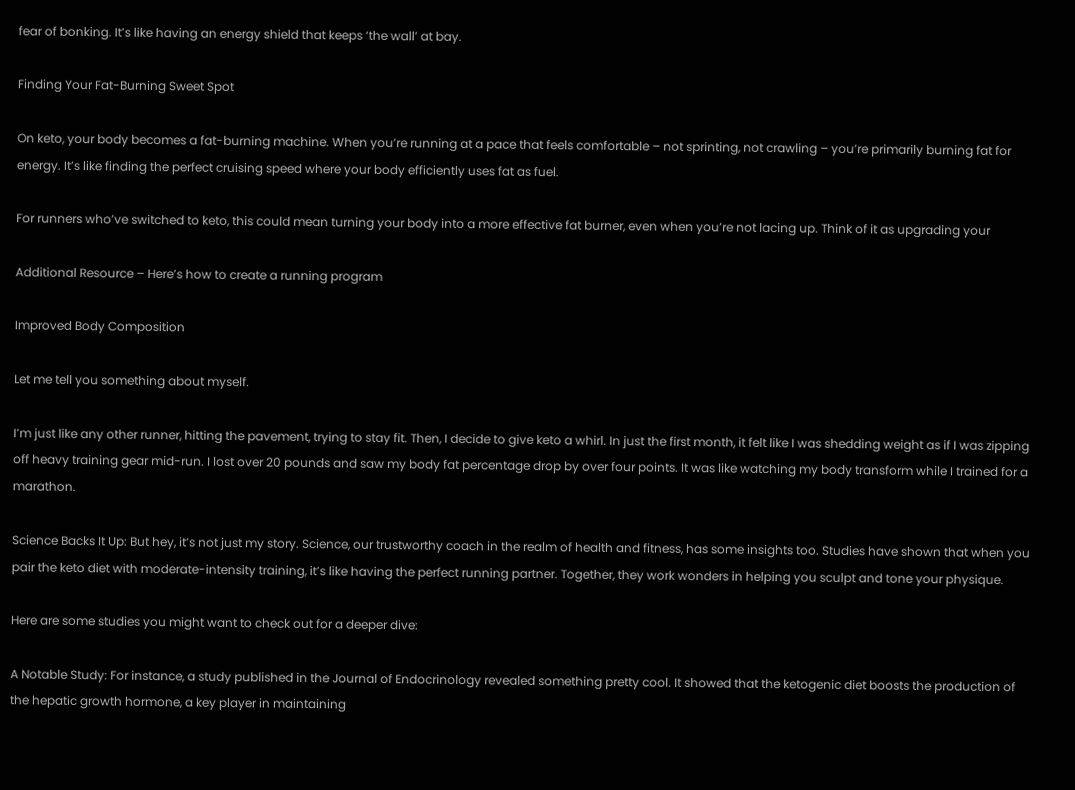fear of bonking. It’s like having an energy shield that keeps ‘the wall’ at bay.

Finding Your Fat-Burning Sweet Spot

On keto, your body becomes a fat-burning machine. When you’re running at a pace that feels comfortable – not sprinting, not crawling – you’re primarily burning fat for energy. It’s like finding the perfect cruising speed where your body efficiently uses fat as fuel.

For runners who’ve switched to keto, this could mean turning your body into a more effective fat burner, even when you’re not lacing up. Think of it as upgrading your

Additional Resource – Here’s how to create a running program

Improved Body Composition

Let me tell you something about myself.

I’m just like any other runner, hitting the pavement, trying to stay fit. Then, I decide to give keto a whirl. In just the first month, it felt like I was shedding weight as if I was zipping off heavy training gear mid-run. I lost over 20 pounds and saw my body fat percentage drop by over four points. It was like watching my body transform while I trained for a marathon.

Science Backs It Up: But hey, it’s not just my story. Science, our trustworthy coach in the realm of health and fitness, has some insights too. Studies have shown that when you pair the keto diet with moderate-intensity training, it’s like having the perfect running partner. Together, they work wonders in helping you sculpt and tone your physique.

Here are some studies you might want to check out for a deeper dive:

A Notable Study: For instance, a study published in the Journal of Endocrinology revealed something pretty cool. It showed that the ketogenic diet boosts the production of the hepatic growth hormone, a key player in maintaining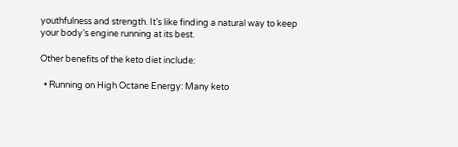youthfulness and strength. It’s like finding a natural way to keep your body’s engine running at its best.

Other benefits of the keto diet include:

  • Running on High Octane Energy: Many keto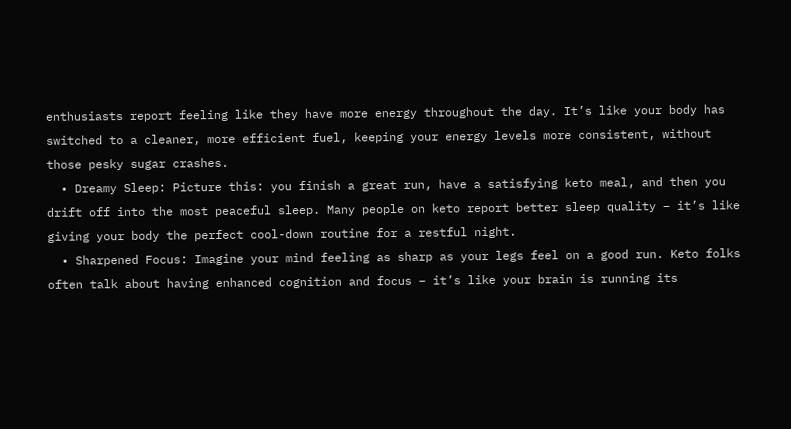enthusiasts report feeling like they have more energy throughout the day. It’s like your body has switched to a cleaner, more efficient fuel, keeping your energy levels more consistent, without those pesky sugar crashes.
  • Dreamy Sleep: Picture this: you finish a great run, have a satisfying keto meal, and then you drift off into the most peaceful sleep. Many people on keto report better sleep quality – it’s like giving your body the perfect cool-down routine for a restful night.
  • Sharpened Focus: Imagine your mind feeling as sharp as your legs feel on a good run. Keto folks often talk about having enhanced cognition and focus – it’s like your brain is running its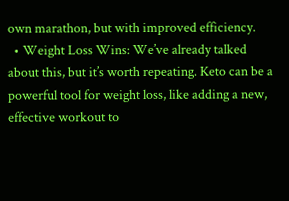own marathon, but with improved efficiency.
  • Weight Loss Wins: We’ve already talked about this, but it’s worth repeating. Keto can be a powerful tool for weight loss, like adding a new, effective workout to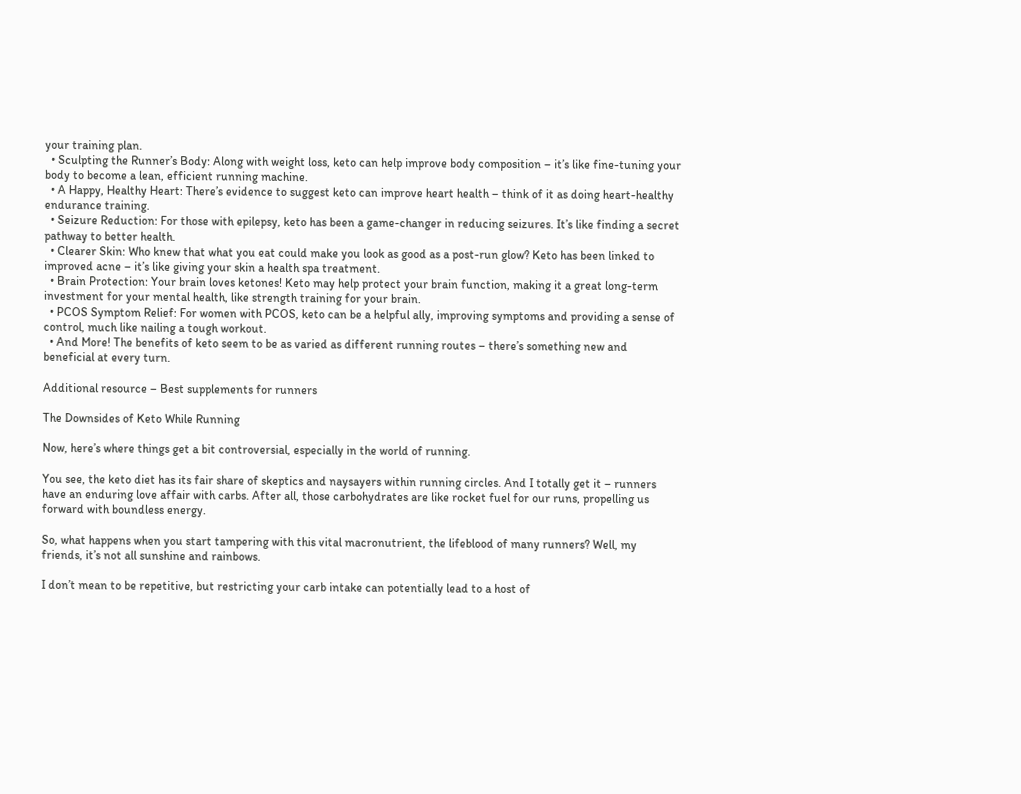your training plan.
  • Sculpting the Runner’s Body: Along with weight loss, keto can help improve body composition – it’s like fine-tuning your body to become a lean, efficient running machine.
  • A Happy, Healthy Heart: There’s evidence to suggest keto can improve heart health – think of it as doing heart-healthy endurance training.
  • Seizure Reduction: For those with epilepsy, keto has been a game-changer in reducing seizures. It’s like finding a secret pathway to better health.
  • Clearer Skin: Who knew that what you eat could make you look as good as a post-run glow? Keto has been linked to improved acne – it’s like giving your skin a health spa treatment.
  • Brain Protection: Your brain loves ketones! Keto may help protect your brain function, making it a great long-term investment for your mental health, like strength training for your brain.
  • PCOS Symptom Relief: For women with PCOS, keto can be a helpful ally, improving symptoms and providing a sense of control, much like nailing a tough workout.
  • And More! The benefits of keto seem to be as varied as different running routes – there’s something new and beneficial at every turn.

Additional resource – Best supplements for runners

The Downsides of Keto While Running

Now, here’s where things get a bit controversial, especially in the world of running.

You see, the keto diet has its fair share of skeptics and naysayers within running circles. And I totally get it – runners have an enduring love affair with carbs. After all, those carbohydrates are like rocket fuel for our runs, propelling us forward with boundless energy.

So, what happens when you start tampering with this vital macronutrient, the lifeblood of many runners? Well, my friends, it’s not all sunshine and rainbows.

I don’t mean to be repetitive, but restricting your carb intake can potentially lead to a host of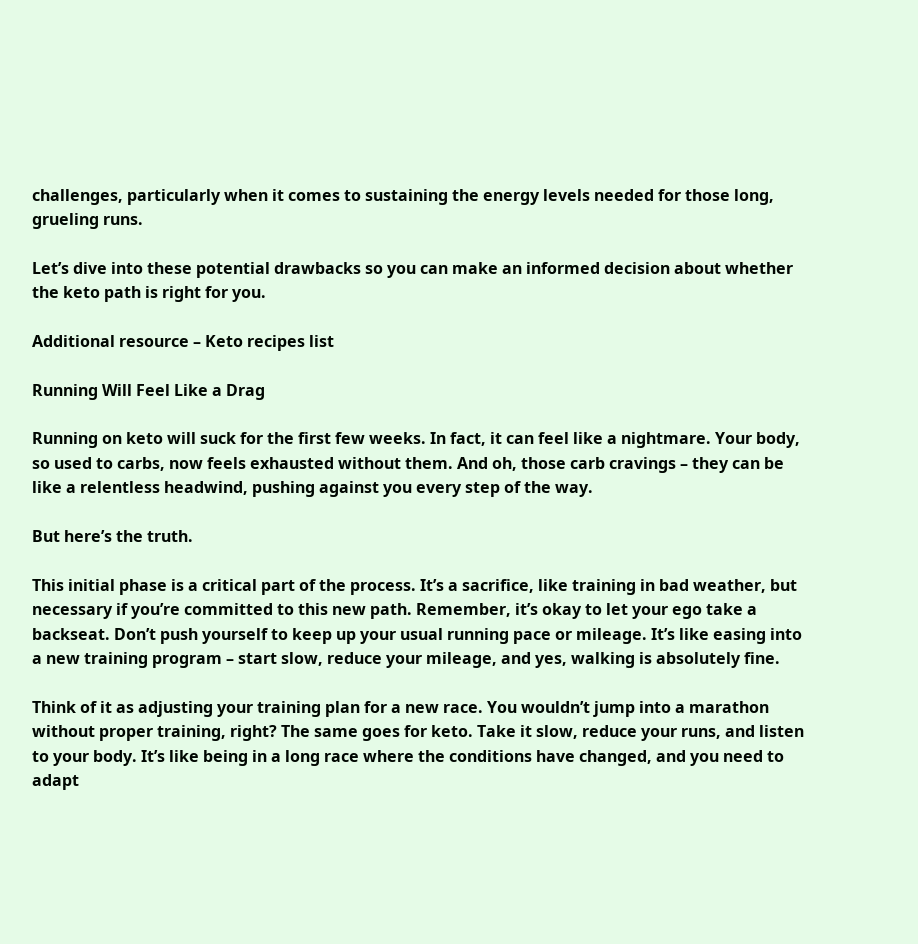challenges, particularly when it comes to sustaining the energy levels needed for those long, grueling runs.

Let’s dive into these potential drawbacks so you can make an informed decision about whether the keto path is right for you.

Additional resource – Keto recipes list

Running Will Feel Like a Drag

Running on keto will suck for the first few weeks. In fact, it can feel like a nightmare. Your body, so used to carbs, now feels exhausted without them. And oh, those carb cravings – they can be like a relentless headwind, pushing against you every step of the way.

But here’s the truth.

This initial phase is a critical part of the process. It’s a sacrifice, like training in bad weather, but necessary if you’re committed to this new path. Remember, it’s okay to let your ego take a backseat. Don’t push yourself to keep up your usual running pace or mileage. It’s like easing into a new training program – start slow, reduce your mileage, and yes, walking is absolutely fine.

Think of it as adjusting your training plan for a new race. You wouldn’t jump into a marathon without proper training, right? The same goes for keto. Take it slow, reduce your runs, and listen to your body. It’s like being in a long race where the conditions have changed, and you need to adapt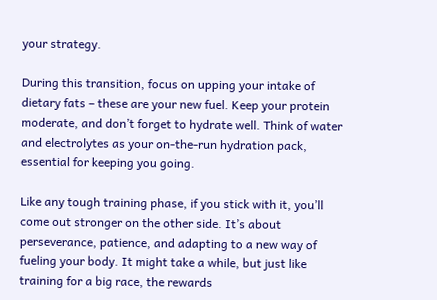your strategy.

During this transition, focus on upping your intake of dietary fats – these are your new fuel. Keep your protein moderate, and don’t forget to hydrate well. Think of water and electrolytes as your on-the-run hydration pack, essential for keeping you going.

Like any tough training phase, if you stick with it, you’ll come out stronger on the other side. It’s about perseverance, patience, and adapting to a new way of fueling your body. It might take a while, but just like training for a big race, the rewards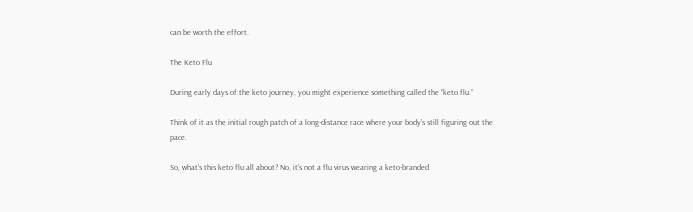can be worth the effort.

The Keto Flu

During early days of the keto journey, you might experience something called the “keto flu.”

Think of it as the initial rough patch of a long-distance race where your body’s still figuring out the pace.

So, what’s this keto flu all about? No, it’s not a flu virus wearing a keto-branded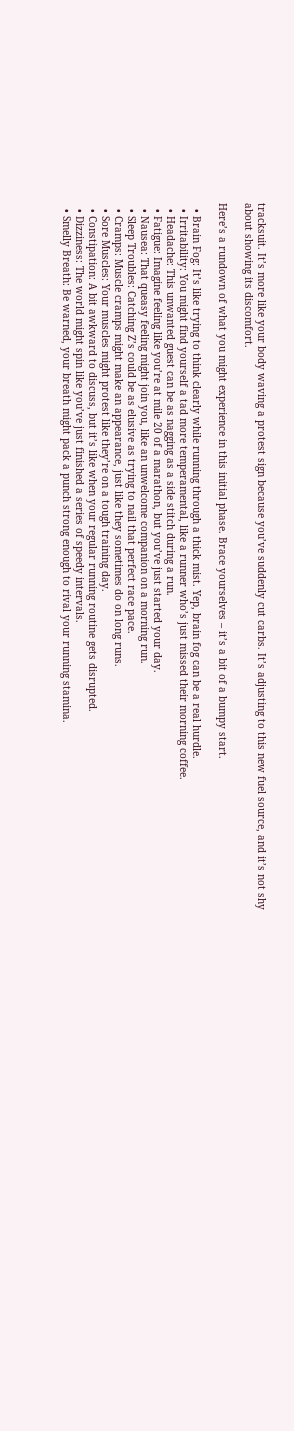tracksuit. It’s more like your body waving a protest sign because you’ve suddenly cut carbs. It’s adjusting to this new fuel source, and it’s not shy about showing its discomfort.

Here’s a rundown of what you might experience in this initial phase. Brace yourselves – it’s a bit of a bumpy start.

  • Brain Fog: It’s like trying to think clearly while running through a thick mist. Yep, brain fog can be a real hurdle.
  • Irritability: You might find yourself a tad more temperamental, like a runner who’s just missed their morning coffee.
  • Headache: This unwanted guest can be as nagging as a side stitch during a run.
  • Fatigue: Imagine feeling like you’re at mile 20 of a marathon, but you’ve just started your day.
  • Nausea: That queasy feeling might join you, like an unwelcome companion on a morning run.
  • Sleep Troubles: Catching Z’s could be as elusive as trying to nail that perfect race pace.
  • Cramps: Muscle cramps might make an appearance, just like they sometimes do on long runs.
  • Sore Muscles: Your muscles might protest like they’re on a tough training day.
  • Constipation: A bit awkward to discuss, but it’s like when your regular running routine gets disrupted.
  • Dizziness: The world might spin like you’ve just finished a series of speedy intervals.
  • Smelly Breath: Be warned, your breath might pack a punch strong enough to rival your running stamina.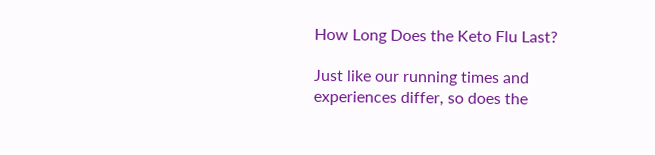How Long Does the Keto Flu Last?

Just like our running times and experiences differ, so does the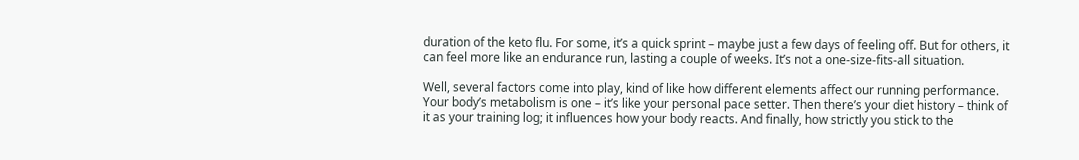duration of the keto flu. For some, it’s a quick sprint – maybe just a few days of feeling off. But for others, it can feel more like an endurance run, lasting a couple of weeks. It’s not a one-size-fits-all situation.

Well, several factors come into play, kind of like how different elements affect our running performance. Your body’s metabolism is one – it’s like your personal pace setter. Then there’s your diet history – think of it as your training log; it influences how your body reacts. And finally, how strictly you stick to the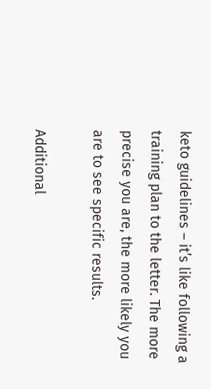keto guidelines – it’s like following a training plan to the letter. The more precise you are, the more likely you are to see specific results.

Additional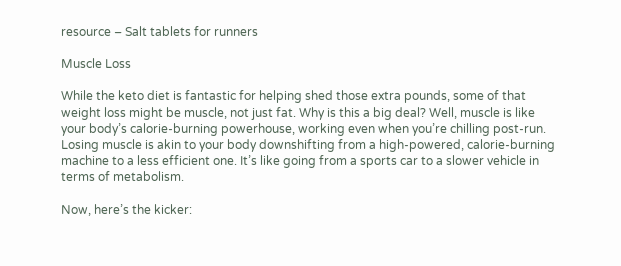resource – Salt tablets for runners

Muscle Loss

While the keto diet is fantastic for helping shed those extra pounds, some of that weight loss might be muscle, not just fat. Why is this a big deal? Well, muscle is like your body’s calorie-burning powerhouse, working even when you’re chilling post-run. Losing muscle is akin to your body downshifting from a high-powered, calorie-burning machine to a less efficient one. It’s like going from a sports car to a slower vehicle in terms of metabolism.

Now, here’s the kicker: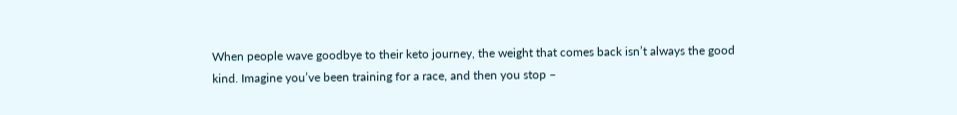When people wave goodbye to their keto journey, the weight that comes back isn’t always the good kind. Imagine you’ve been training for a race, and then you stop –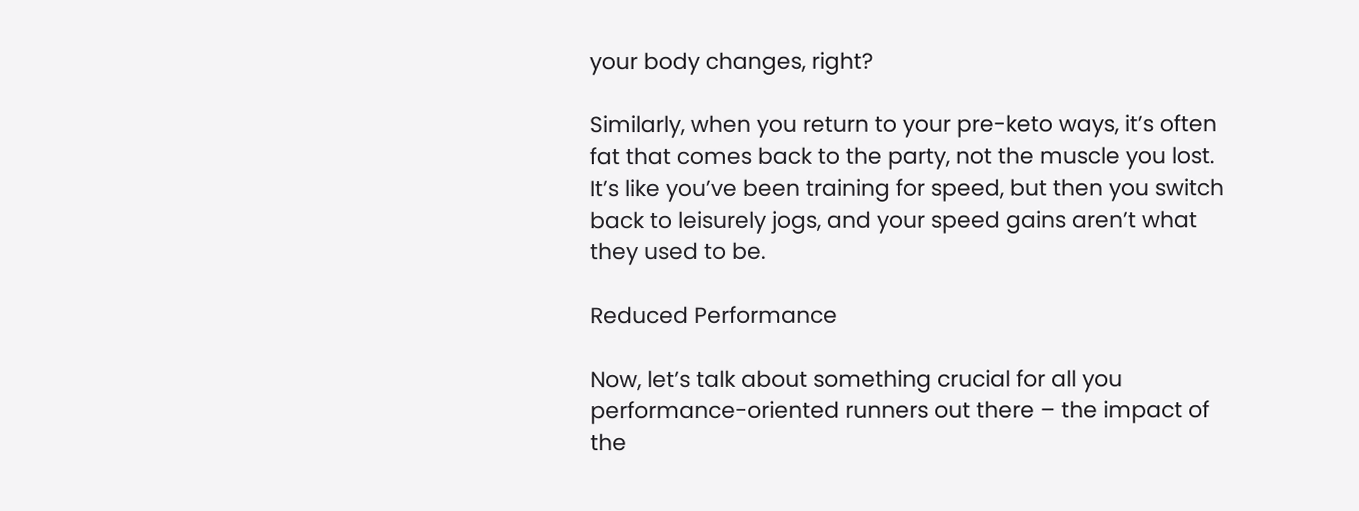your body changes, right?

Similarly, when you return to your pre-keto ways, it’s often fat that comes back to the party, not the muscle you lost. It’s like you’ve been training for speed, but then you switch back to leisurely jogs, and your speed gains aren’t what they used to be.

Reduced Performance

Now, let’s talk about something crucial for all you performance-oriented runners out there – the impact of the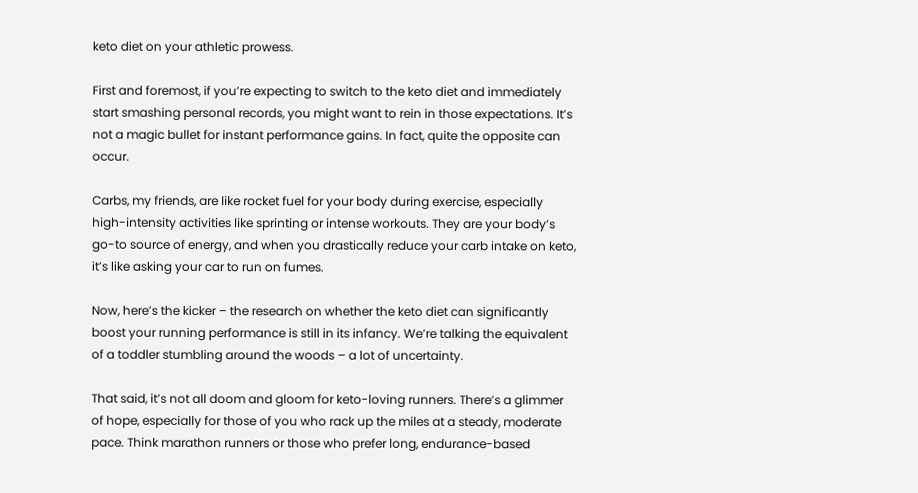keto diet on your athletic prowess.

First and foremost, if you’re expecting to switch to the keto diet and immediately start smashing personal records, you might want to rein in those expectations. It’s not a magic bullet for instant performance gains. In fact, quite the opposite can occur.

Carbs, my friends, are like rocket fuel for your body during exercise, especially high-intensity activities like sprinting or intense workouts. They are your body’s go-to source of energy, and when you drastically reduce your carb intake on keto, it’s like asking your car to run on fumes.

Now, here’s the kicker – the research on whether the keto diet can significantly boost your running performance is still in its infancy. We’re talking the equivalent of a toddler stumbling around the woods – a lot of uncertainty.

That said, it’s not all doom and gloom for keto-loving runners. There’s a glimmer of hope, especially for those of you who rack up the miles at a steady, moderate pace. Think marathon runners or those who prefer long, endurance-based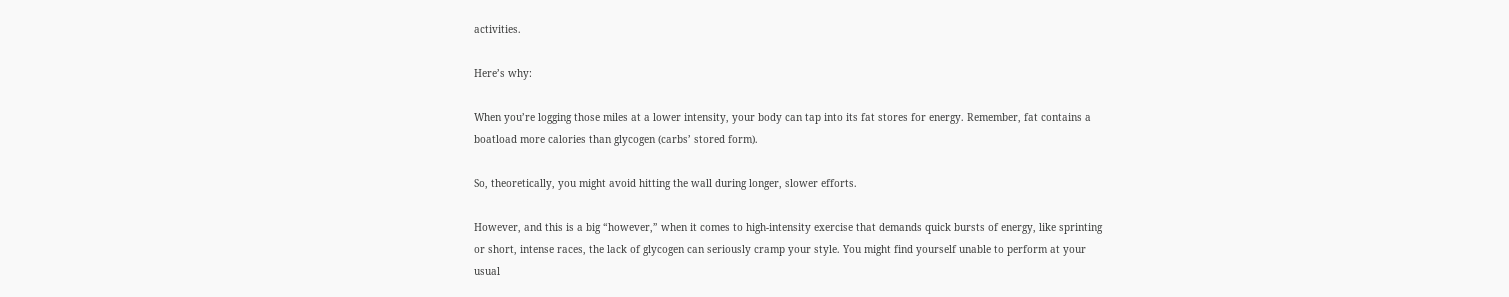activities.

Here’s why:

When you’re logging those miles at a lower intensity, your body can tap into its fat stores for energy. Remember, fat contains a boatload more calories than glycogen (carbs’ stored form).

So, theoretically, you might avoid hitting the wall during longer, slower efforts.

However, and this is a big “however,” when it comes to high-intensity exercise that demands quick bursts of energy, like sprinting or short, intense races, the lack of glycogen can seriously cramp your style. You might find yourself unable to perform at your usual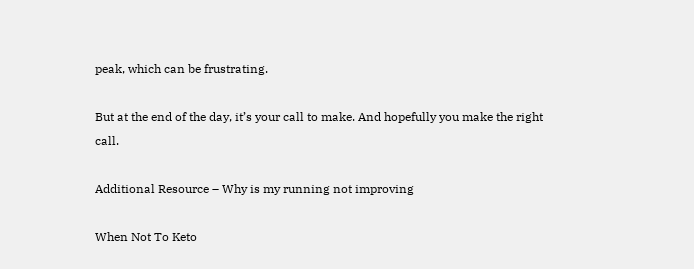peak, which can be frustrating.

But at the end of the day, it’s your call to make. And hopefully you make the right call.

Additional Resource – Why is my running not improving

When Not To Keto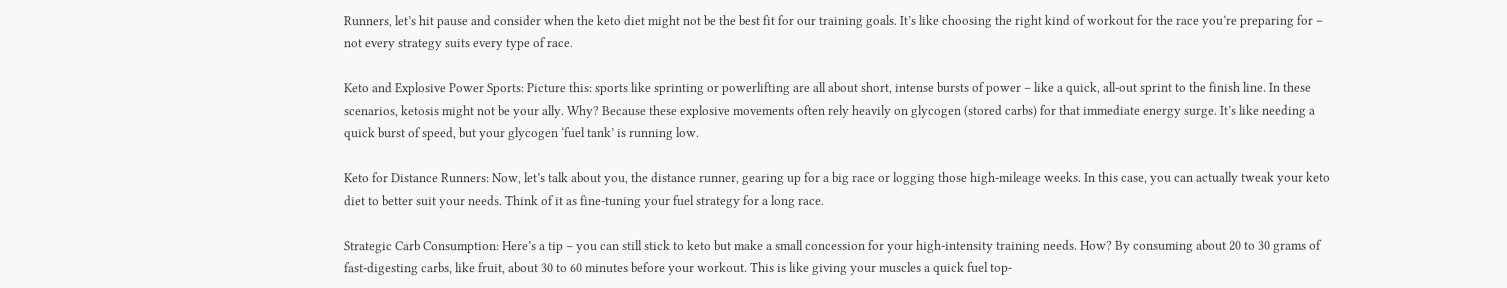Runners, let’s hit pause and consider when the keto diet might not be the best fit for our training goals. It’s like choosing the right kind of workout for the race you’re preparing for – not every strategy suits every type of race.

Keto and Explosive Power Sports: Picture this: sports like sprinting or powerlifting are all about short, intense bursts of power – like a quick, all-out sprint to the finish line. In these scenarios, ketosis might not be your ally. Why? Because these explosive movements often rely heavily on glycogen (stored carbs) for that immediate energy surge. It’s like needing a quick burst of speed, but your glycogen ‘fuel tank’ is running low.

Keto for Distance Runners: Now, let’s talk about you, the distance runner, gearing up for a big race or logging those high-mileage weeks. In this case, you can actually tweak your keto diet to better suit your needs. Think of it as fine-tuning your fuel strategy for a long race.

Strategic Carb Consumption: Here’s a tip – you can still stick to keto but make a small concession for your high-intensity training needs. How? By consuming about 20 to 30 grams of fast-digesting carbs, like fruit, about 30 to 60 minutes before your workout. This is like giving your muscles a quick fuel top-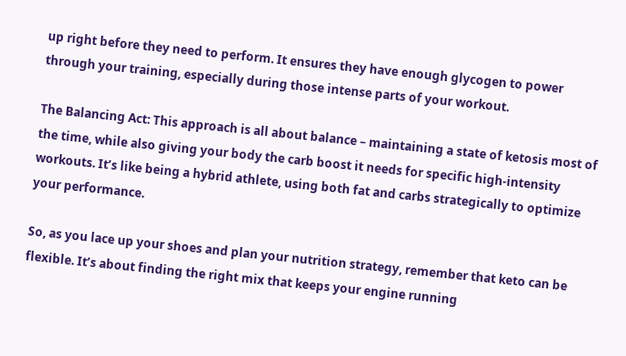up right before they need to perform. It ensures they have enough glycogen to power through your training, especially during those intense parts of your workout.

The Balancing Act: This approach is all about balance – maintaining a state of ketosis most of the time, while also giving your body the carb boost it needs for specific high-intensity workouts. It’s like being a hybrid athlete, using both fat and carbs strategically to optimize your performance.

So, as you lace up your shoes and plan your nutrition strategy, remember that keto can be flexible. It’s about finding the right mix that keeps your engine running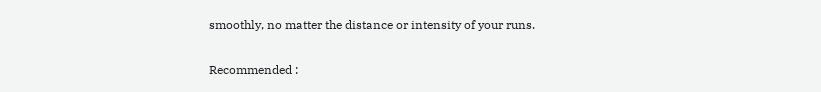smoothly, no matter the distance or intensity of your runs.

Recommended :